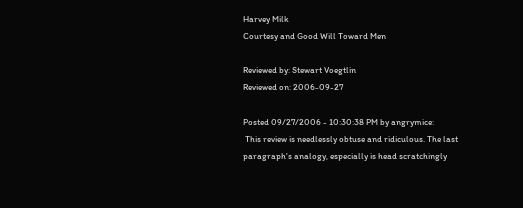Harvey Milk
Courtesy and Good Will Toward Men

Reviewed by: Stewart Voegtlin
Reviewed on: 2006-09-27

Posted 09/27/2006 - 10:30:38 PM by angrymice:
 This review is needlessly obtuse and ridiculous. The last paragraph's analogy, especially is head scratchingly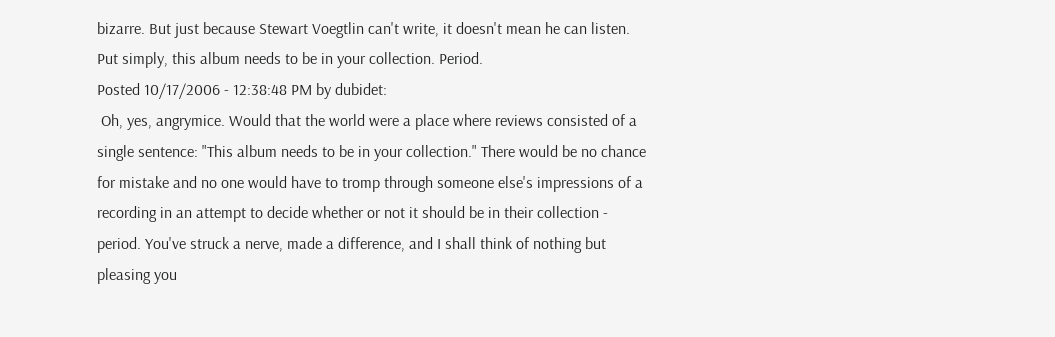bizarre. But just because Stewart Voegtlin can't write, it doesn't mean he can listen. Put simply, this album needs to be in your collection. Period.
Posted 10/17/2006 - 12:38:48 PM by dubidet:
 Oh, yes, angrymice. Would that the world were a place where reviews consisted of a single sentence: "This album needs to be in your collection." There would be no chance for mistake and no one would have to tromp through someone else's impressions of a recording in an attempt to decide whether or not it should be in their collection - period. You've struck a nerve, made a difference, and I shall think of nothing but pleasing you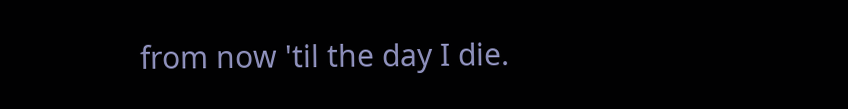from now 'til the day I die.